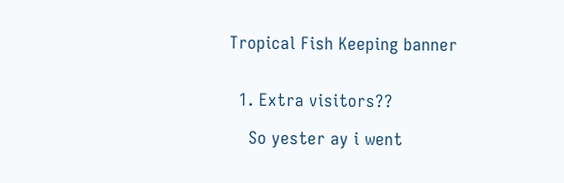Tropical Fish Keeping banner


  1. Extra visitors??

    So yester ay i went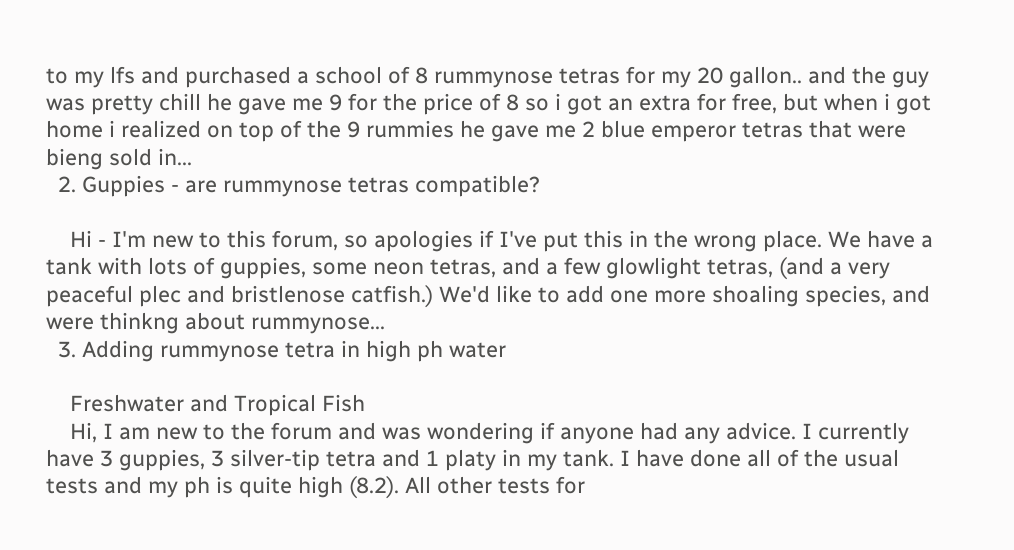to my lfs and purchased a school of 8 rummynose tetras for my 20 gallon.. and the guy was pretty chill he gave me 9 for the price of 8 so i got an extra for free, but when i got home i realized on top of the 9 rummies he gave me 2 blue emperor tetras that were bieng sold in...
  2. Guppies - are rummynose tetras compatible?

    Hi - I'm new to this forum, so apologies if I've put this in the wrong place. We have a tank with lots of guppies, some neon tetras, and a few glowlight tetras, (and a very peaceful plec and bristlenose catfish.) We'd like to add one more shoaling species, and were thinkng about rummynose...
  3. Adding rummynose tetra in high ph water

    Freshwater and Tropical Fish
    Hi, I am new to the forum and was wondering if anyone had any advice. I currently have 3 guppies, 3 silver-tip tetra and 1 platy in my tank. I have done all of the usual tests and my ph is quite high (8.2). All other tests for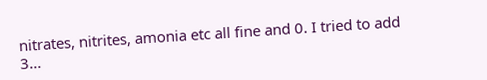nitrates, nitrites, amonia etc all fine and 0. I tried to add 3...